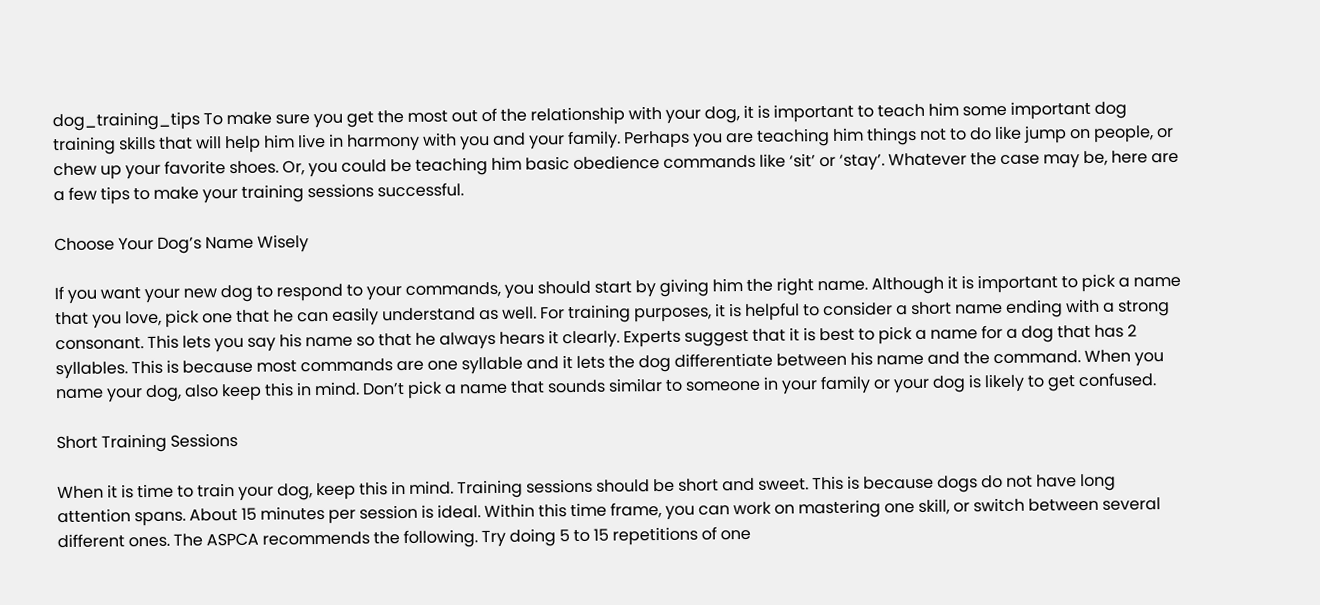dog_training_tips To make sure you get the most out of the relationship with your dog, it is important to teach him some important dog training skills that will help him live in harmony with you and your family. Perhaps you are teaching him things not to do like jump on people, or chew up your favorite shoes. Or, you could be teaching him basic obedience commands like ‘sit’ or ‘stay’. Whatever the case may be, here are a few tips to make your training sessions successful.

Choose Your Dog’s Name Wisely

If you want your new dog to respond to your commands, you should start by giving him the right name. Although it is important to pick a name that you love, pick one that he can easily understand as well. For training purposes, it is helpful to consider a short name ending with a strong consonant. This lets you say his name so that he always hears it clearly. Experts suggest that it is best to pick a name for a dog that has 2 syllables. This is because most commands are one syllable and it lets the dog differentiate between his name and the command. When you name your dog, also keep this in mind. Don’t pick a name that sounds similar to someone in your family or your dog is likely to get confused.

Short Training Sessions

When it is time to train your dog, keep this in mind. Training sessions should be short and sweet. This is because dogs do not have long attention spans. About 15 minutes per session is ideal. Within this time frame, you can work on mastering one skill, or switch between several different ones. The ASPCA recommends the following. Try doing 5 to 15 repetitions of one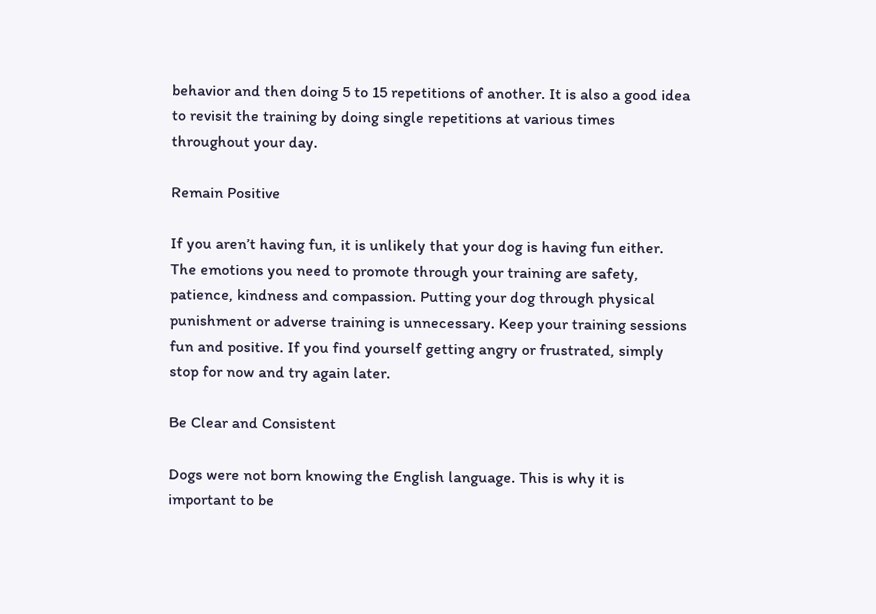behavior and then doing 5 to 15 repetitions of another. It is also a good idea to revisit the training by doing single repetitions at various times throughout your day.

Remain Positive

If you aren’t having fun, it is unlikely that your dog is having fun either. The emotions you need to promote through your training are safety, patience, kindness and compassion. Putting your dog through physical punishment or adverse training is unnecessary. Keep your training sessions fun and positive. If you find yourself getting angry or frustrated, simply stop for now and try again later.

Be Clear and Consistent

Dogs were not born knowing the English language. This is why it is important to be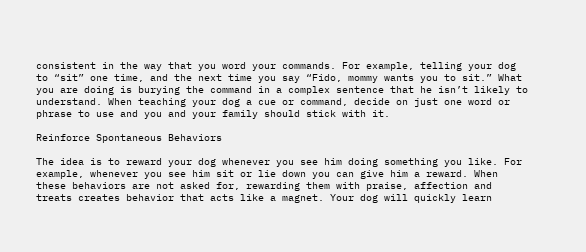consistent in the way that you word your commands. For example, telling your dog to “sit” one time, and the next time you say “Fido, mommy wants you to sit.” What you are doing is burying the command in a complex sentence that he isn’t likely to understand. When teaching your dog a cue or command, decide on just one word or phrase to use and you and your family should stick with it.

Reinforce Spontaneous Behaviors

The idea is to reward your dog whenever you see him doing something you like. For example, whenever you see him sit or lie down you can give him a reward. When these behaviors are not asked for, rewarding them with praise, affection and treats creates behavior that acts like a magnet. Your dog will quickly learn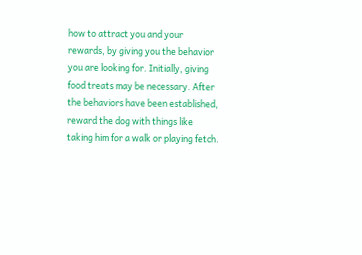how to attract you and your rewards, by giving you the behavior you are looking for. Initially, giving food treats may be necessary. After the behaviors have been established, reward the dog with things like taking him for a walk or playing fetch.